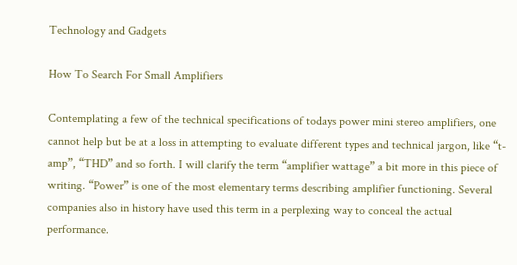Technology and Gadgets

How To Search For Small Amplifiers

Contemplating a few of the technical specifications of todays power mini stereo amplifiers, one cannot help but be at a loss in attempting to evaluate different types and technical jargon, like “t-amp”, “THD” and so forth. I will clarify the term “amplifier wattage” a bit more in this piece of writing. “Power” is one of the most elementary terms describing amplifier functioning. Several companies also in history have used this term in a perplexing way to conceal the actual performance.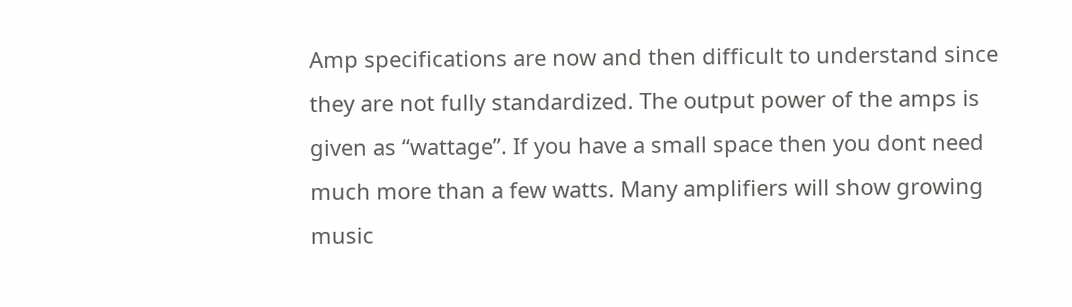Amp specifications are now and then difficult to understand since they are not fully standardized. The output power of the amps is given as “wattage”. If you have a small space then you dont need much more than a few watts. Many amplifiers will show growing music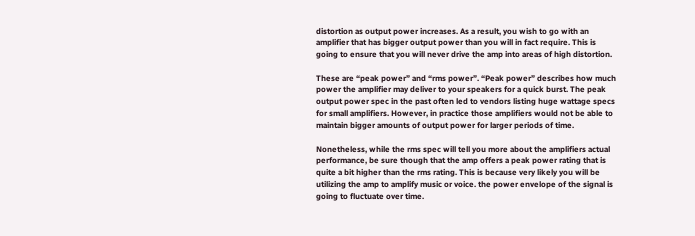distortion as output power increases. As a result, you wish to go with an amplifier that has bigger output power than you will in fact require. This is going to ensure that you will never drive the amp into areas of high distortion.

These are “peak power” and “rms power”. “Peak power” describes how much power the amplifier may deliver to your speakers for a quick burst. The peak output power spec in the past often led to vendors listing huge wattage specs for small amplifiers. However, in practice those amplifiers would not be able to maintain bigger amounts of output power for larger periods of time.

Nonetheless, while the rms spec will tell you more about the amplifiers actual performance, be sure though that the amp offers a peak power rating that is quite a bit higher than the rms rating. This is because very likely you will be utilizing the amp to amplify music or voice. the power envelope of the signal is going to fluctuate over time.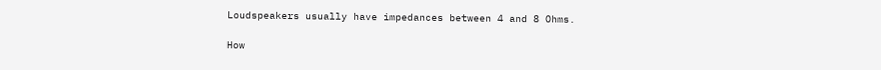Loudspeakers usually have impedances between 4 and 8 Ohms.

How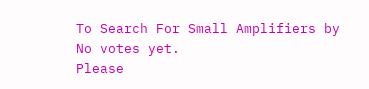To Search For Small Amplifiers by
No votes yet.
Please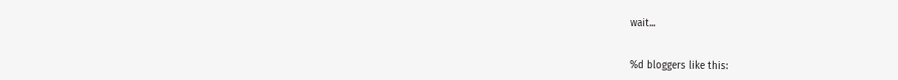wait...


%d bloggers like this: